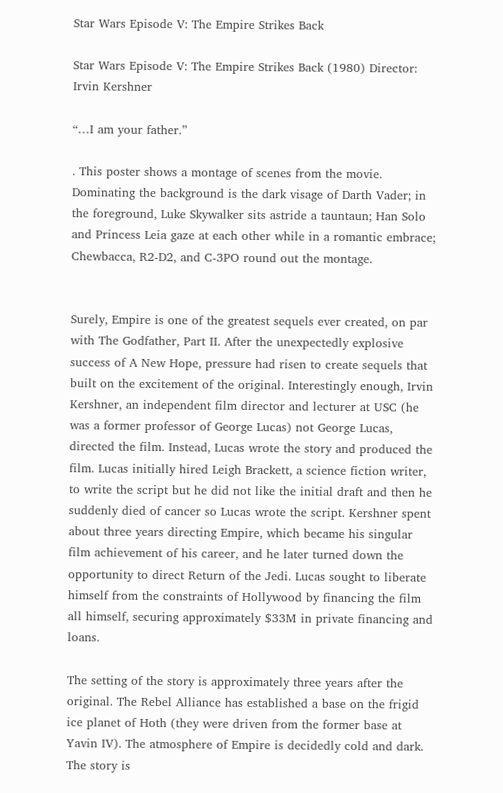Star Wars Episode V: The Empire Strikes Back

Star Wars Episode V: The Empire Strikes Back (1980) Director: Irvin Kershner

“…I am your father.”

. This poster shows a montage of scenes from the movie. Dominating the background is the dark visage of Darth Vader; in the foreground, Luke Skywalker sits astride a tauntaun; Han Solo and Princess Leia gaze at each other while in a romantic embrace; Chewbacca, R2-D2, and C-3PO round out the montage.


Surely, Empire is one of the greatest sequels ever created, on par with The Godfather, Part II. After the unexpectedly explosive success of A New Hope, pressure had risen to create sequels that built on the excitement of the original. Interestingly enough, Irvin Kershner, an independent film director and lecturer at USC (he was a former professor of George Lucas) not George Lucas, directed the film. Instead, Lucas wrote the story and produced the film. Lucas initially hired Leigh Brackett, a science fiction writer, to write the script but he did not like the initial draft and then he suddenly died of cancer so Lucas wrote the script. Kershner spent about three years directing Empire, which became his singular film achievement of his career, and he later turned down the opportunity to direct Return of the Jedi. Lucas sought to liberate himself from the constraints of Hollywood by financing the film all himself, securing approximately $33M in private financing and loans.

The setting of the story is approximately three years after the original. The Rebel Alliance has established a base on the frigid ice planet of Hoth (they were driven from the former base at Yavin IV). The atmosphere of Empire is decidedly cold and dark. The story is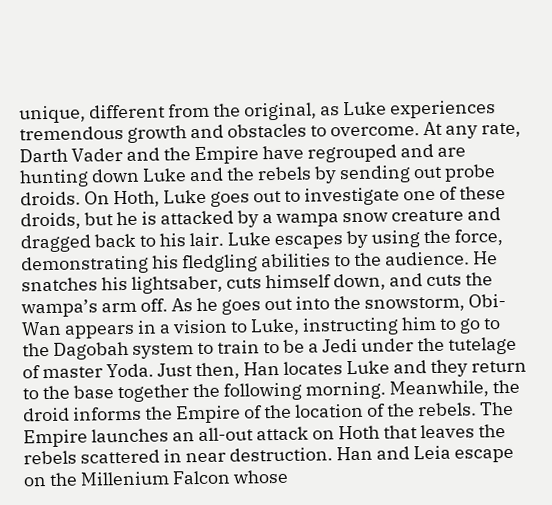unique, different from the original, as Luke experiences tremendous growth and obstacles to overcome. At any rate, Darth Vader and the Empire have regrouped and are hunting down Luke and the rebels by sending out probe droids. On Hoth, Luke goes out to investigate one of these droids, but he is attacked by a wampa snow creature and dragged back to his lair. Luke escapes by using the force, demonstrating his fledgling abilities to the audience. He snatches his lightsaber, cuts himself down, and cuts the wampa’s arm off. As he goes out into the snowstorm, Obi-Wan appears in a vision to Luke, instructing him to go to the Dagobah system to train to be a Jedi under the tutelage of master Yoda. Just then, Han locates Luke and they return to the base together the following morning. Meanwhile, the droid informs the Empire of the location of the rebels. The Empire launches an all-out attack on Hoth that leaves the rebels scattered in near destruction. Han and Leia escape on the Millenium Falcon whose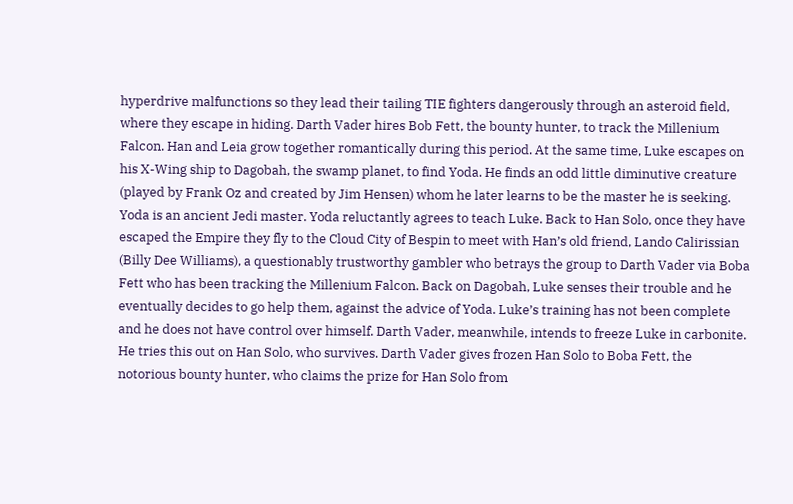hyperdrive malfunctions so they lead their tailing TIE fighters dangerously through an asteroid field, where they escape in hiding. Darth Vader hires Bob Fett, the bounty hunter, to track the Millenium Falcon. Han and Leia grow together romantically during this period. At the same time, Luke escapes on his X-Wing ship to Dagobah, the swamp planet, to find Yoda. He finds an odd little diminutive creature (played by Frank Oz and created by Jim Hensen) whom he later learns to be the master he is seeking. Yoda is an ancient Jedi master. Yoda reluctantly agrees to teach Luke. Back to Han Solo, once they have escaped the Empire they fly to the Cloud City of Bespin to meet with Han’s old friend, Lando Calirissian (Billy Dee Williams), a questionably trustworthy gambler who betrays the group to Darth Vader via Boba Fett who has been tracking the Millenium Falcon. Back on Dagobah, Luke senses their trouble and he eventually decides to go help them, against the advice of Yoda. Luke’s training has not been complete and he does not have control over himself. Darth Vader, meanwhile, intends to freeze Luke in carbonite. He tries this out on Han Solo, who survives. Darth Vader gives frozen Han Solo to Boba Fett, the notorious bounty hunter, who claims the prize for Han Solo from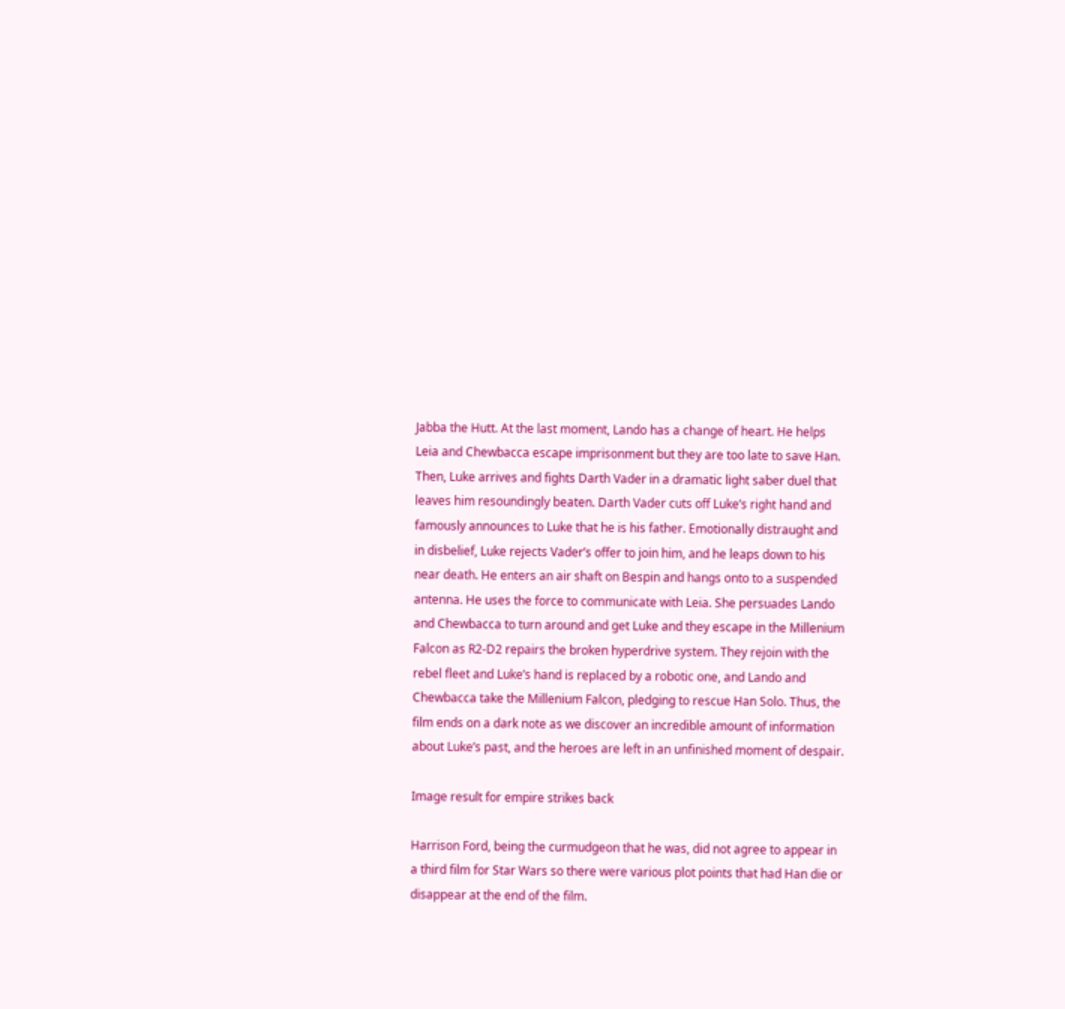Jabba the Hutt. At the last moment, Lando has a change of heart. He helps Leia and Chewbacca escape imprisonment but they are too late to save Han. Then, Luke arrives and fights Darth Vader in a dramatic light saber duel that leaves him resoundingly beaten. Darth Vader cuts off Luke’s right hand and famously announces to Luke that he is his father. Emotionally distraught and in disbelief, Luke rejects Vader’s offer to join him, and he leaps down to his near death. He enters an air shaft on Bespin and hangs onto to a suspended antenna. He uses the force to communicate with Leia. She persuades Lando and Chewbacca to turn around and get Luke and they escape in the Millenium Falcon as R2-D2 repairs the broken hyperdrive system. They rejoin with the rebel fleet and Luke’s hand is replaced by a robotic one, and Lando and Chewbacca take the Millenium Falcon, pledging to rescue Han Solo. Thus, the film ends on a dark note as we discover an incredible amount of information about Luke’s past, and the heroes are left in an unfinished moment of despair.

Image result for empire strikes back

Harrison Ford, being the curmudgeon that he was, did not agree to appear in a third film for Star Wars so there were various plot points that had Han die or disappear at the end of the film.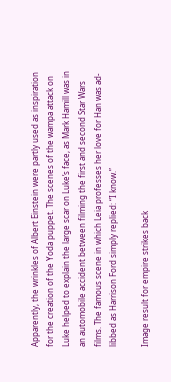Apparently, the wrinkles of Albert Einstein were partly used as inspiration for the creation of the Yoda puppet. The scenes of the wampa attack on Luke helped to explain the large scar on Luke’s face, as Mark Hamill was in an automobile accident between filming the first and second Star Wars films. The famous scene in which Leia professes her love for Han was ad-libbed as Harrison Ford simply replied: “I know.”

Image result for empire strikes back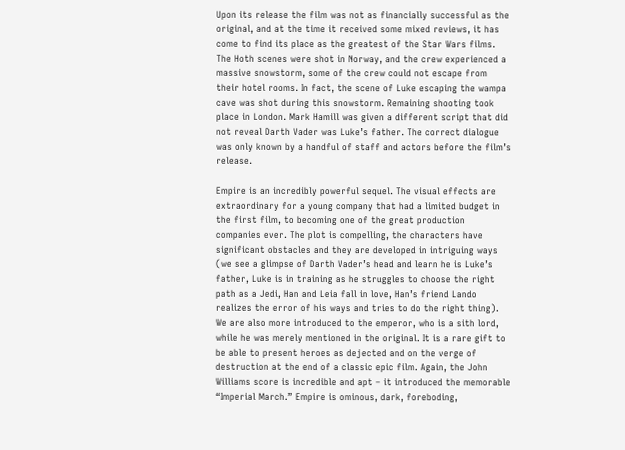Upon its release the film was not as financially successful as the original, and at the time it received some mixed reviews, it has come to find its place as the greatest of the Star Wars films. The Hoth scenes were shot in Norway, and the crew experienced a massive snowstorm, some of the crew could not escape from their hotel rooms. In fact, the scene of Luke escaping the wampa cave was shot during this snowstorm. Remaining shooting took place in London. Mark Hamill was given a different script that did not reveal Darth Vader was Luke’s father. The correct dialogue was only known by a handful of staff and actors before the film’s release.

Empire is an incredibly powerful sequel. The visual effects are extraordinary for a young company that had a limited budget in the first film, to becoming one of the great production companies ever. The plot is compelling, the characters have significant obstacles and they are developed in intriguing ways (we see a glimpse of Darth Vader’s head and learn he is Luke’s father, Luke is in training as he struggles to choose the right path as a Jedi, Han and Leia fall in love, Han’s friend Lando realizes the error of his ways and tries to do the right thing). We are also more introduced to the emperor, who is a sith lord, while he was merely mentioned in the original. It is a rare gift to be able to present heroes as dejected and on the verge of destruction at the end of a classic epic film. Again, the John Williams score is incredible and apt – it introduced the memorable “Imperial March.” Empire is ominous, dark, foreboding,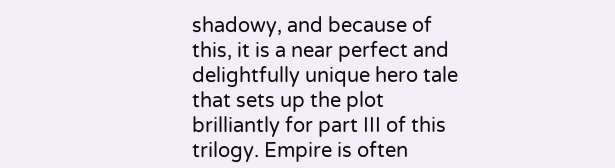shadowy, and because of this, it is a near perfect and delightfully unique hero tale that sets up the plot brilliantly for part III of this trilogy. Empire is often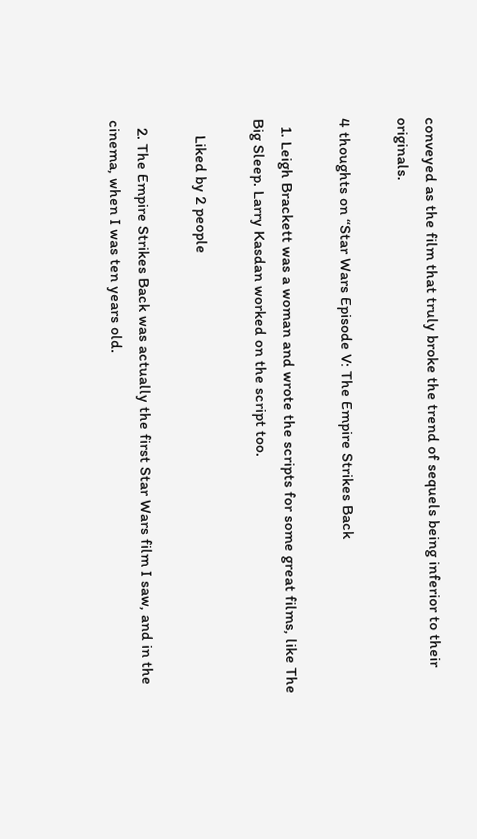conveyed as the film that truly broke the trend of sequels being inferior to their originals.

4 thoughts on “Star Wars Episode V: The Empire Strikes Back

  1. Leigh Brackett was a woman and wrote the scripts for some great films, like The Big Sleep. Larry Kasdan worked on the script too.

    Liked by 2 people

  2. The Empire Strikes Back was actually the first Star Wars film I saw, and in the cinema, when I was ten years old.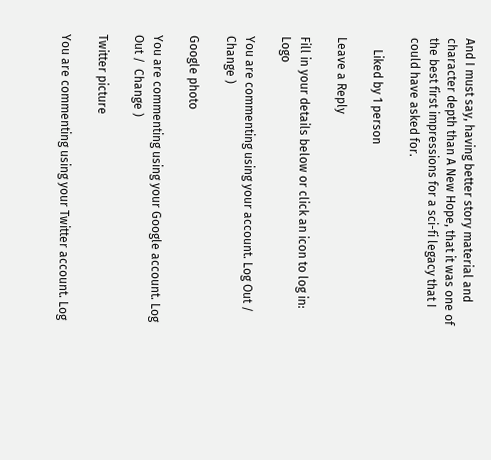And I must say, having better story material and character depth than A New Hope, that it was one of the best first impressions for a sci-fi legacy that I could have asked for.

    Liked by 1 person

Leave a Reply

Fill in your details below or click an icon to log in: Logo

You are commenting using your account. Log Out /  Change )

Google photo

You are commenting using your Google account. Log Out /  Change )

Twitter picture

You are commenting using your Twitter account. Log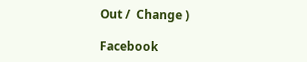Out /  Change )

Facebook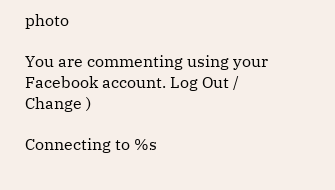photo

You are commenting using your Facebook account. Log Out /  Change )

Connecting to %s